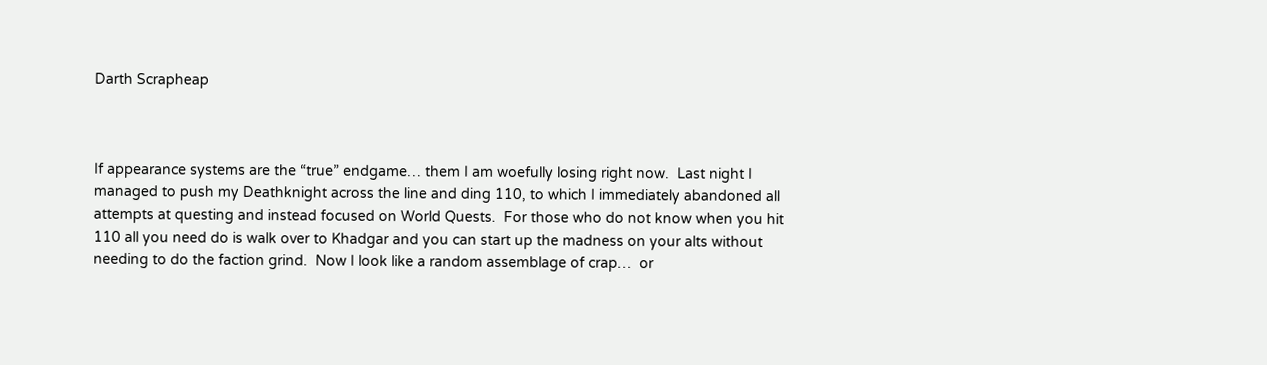Darth Scrapheap



If appearance systems are the “true” endgame… them I am woefully losing right now.  Last night I managed to push my Deathknight across the line and ding 110, to which I immediately abandoned all attempts at questing and instead focused on World Quests.  For those who do not know when you hit 110 all you need do is walk over to Khadgar and you can start up the madness on your alts without needing to do the faction grind.  Now I look like a random assemblage of crap…  or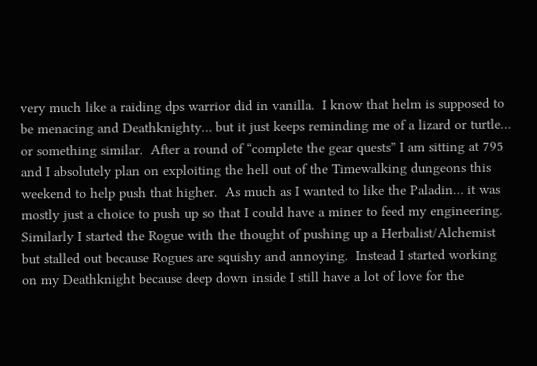very much like a raiding dps warrior did in vanilla.  I know that helm is supposed to be menacing and Deathknighty… but it just keeps reminding me of a lizard or turtle… or something similar.  After a round of “complete the gear quests” I am sitting at 795 and I absolutely plan on exploiting the hell out of the Timewalking dungeons this weekend to help push that higher.  As much as I wanted to like the Paladin… it was mostly just a choice to push up so that I could have a miner to feed my engineering.  Similarly I started the Rogue with the thought of pushing up a Herbalist/Alchemist but stalled out because Rogues are squishy and annoying.  Instead I started working on my Deathknight because deep down inside I still have a lot of love for the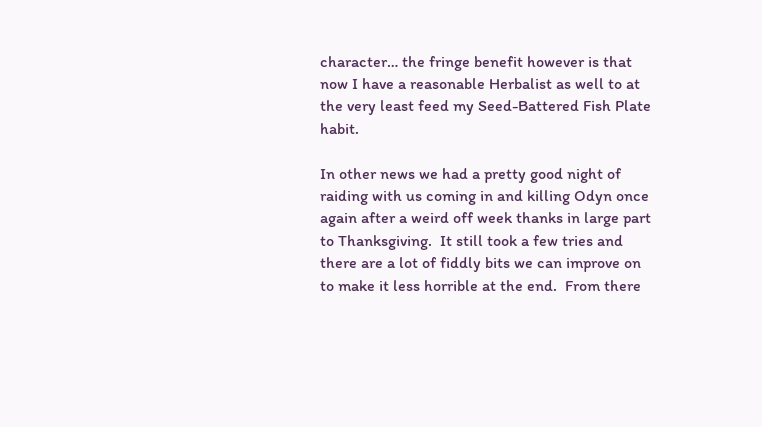character… the fringe benefit however is that now I have a reasonable Herbalist as well to at the very least feed my Seed-Battered Fish Plate habit.

In other news we had a pretty good night of raiding with us coming in and killing Odyn once again after a weird off week thanks in large part to Thanksgiving.  It still took a few tries and there are a lot of fiddly bits we can improve on to make it less horrible at the end.  From there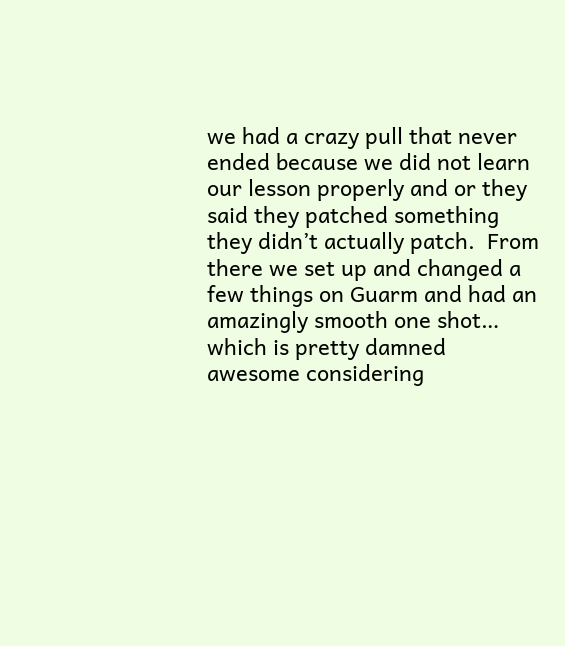we had a crazy pull that never ended because we did not learn our lesson properly and or they said they patched something they didn’t actually patch.  From there we set up and changed a few things on Guarm and had an amazingly smooth one shot…  which is pretty damned awesome considering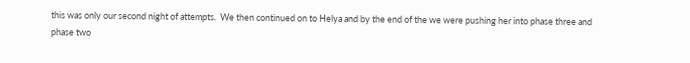this was only our second night of attempts.  We then continued on to Helya and by the end of the we were pushing her into phase three and phase two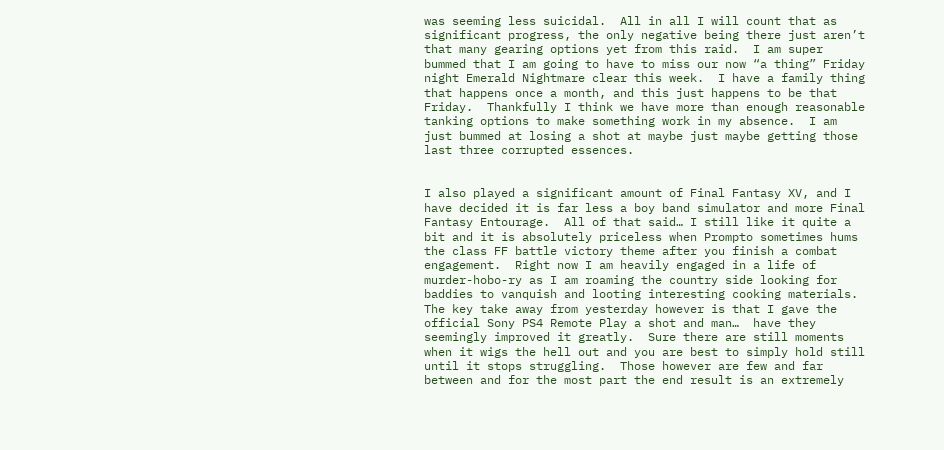was seeming less suicidal.  All in all I will count that as significant progress, the only negative being there just aren’t that many gearing options yet from this raid.  I am super bummed that I am going to have to miss our now “a thing” Friday night Emerald Nightmare clear this week.  I have a family thing that happens once a month, and this just happens to be that Friday.  Thankfully I think we have more than enough reasonable tanking options to make something work in my absence.  I am just bummed at losing a shot at maybe just maybe getting those last three corrupted essences.


I also played a significant amount of Final Fantasy XV, and I have decided it is far less a boy band simulator and more Final Fantasy Entourage.  All of that said… I still like it quite a bit and it is absolutely priceless when Prompto sometimes hums the class FF battle victory theme after you finish a combat engagement.  Right now I am heavily engaged in a life of murder-hobo-ry as I am roaming the country side looking for baddies to vanquish and looting interesting cooking materials.  The key take away from yesterday however is that I gave the official Sony PS4 Remote Play a shot and man…  have they seemingly improved it greatly.  Sure there are still moments when it wigs the hell out and you are best to simply hold still until it stops struggling.  Those however are few and far between and for the most part the end result is an extremely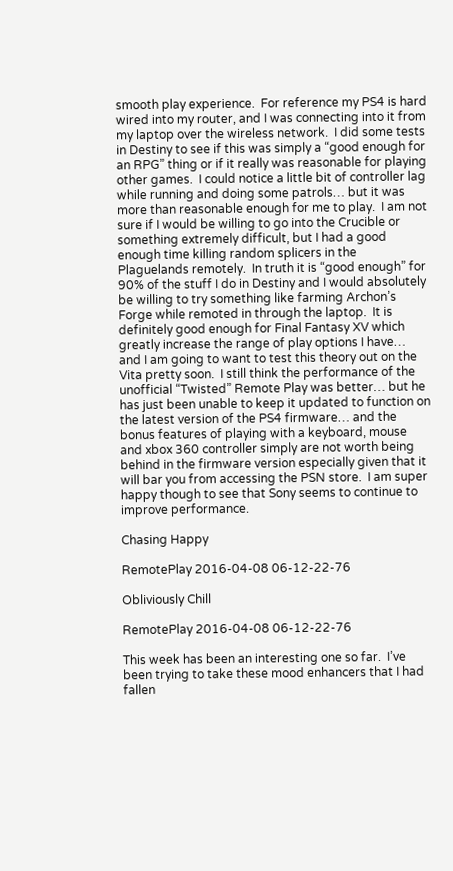smooth play experience.  For reference my PS4 is hard wired into my router, and I was connecting into it from my laptop over the wireless network.  I did some tests in Destiny to see if this was simply a “good enough for an RPG” thing or if it really was reasonable for playing other games.  I could notice a little bit of controller lag while running and doing some patrols… but it was more than reasonable enough for me to play.  I am not sure if I would be willing to go into the Crucible or something extremely difficult, but I had a good enough time killing random splicers in the Plaguelands remotely.  In truth it is “good enough” for 90% of the stuff I do in Destiny and I would absolutely be willing to try something like farming Archon’s Forge while remoted in through the laptop.  It is definitely good enough for Final Fantasy XV which greatly increase the range of play options I have…  and I am going to want to test this theory out on the Vita pretty soon.  I still think the performance of the unofficial “Twisted” Remote Play was better… but he has just been unable to keep it updated to function on the latest version of the PS4 firmware… and the bonus features of playing with a keyboard, mouse and xbox 360 controller simply are not worth being behind in the firmware version especially given that it will bar you from accessing the PSN store.  I am super happy though to see that Sony seems to continue to improve performance.

Chasing Happy

RemotePlay 2016-04-08 06-12-22-76

Obliviously Chill

RemotePlay 2016-04-08 06-12-22-76

This week has been an interesting one so far.  I’ve been trying to take these mood enhancers that I had fallen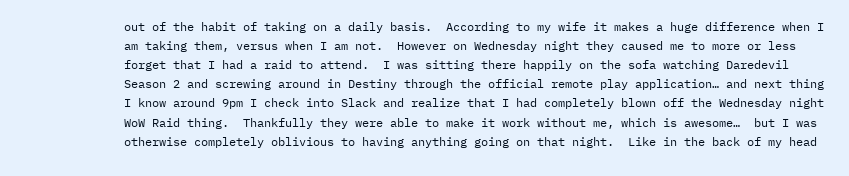out of the habit of taking on a daily basis.  According to my wife it makes a huge difference when I am taking them, versus when I am not.  However on Wednesday night they caused me to more or less forget that I had a raid to attend.  I was sitting there happily on the sofa watching Daredevil Season 2 and screwing around in Destiny through the official remote play application… and next thing I know around 9pm I check into Slack and realize that I had completely blown off the Wednesday night WoW Raid thing.  Thankfully they were able to make it work without me, which is awesome…  but I was otherwise completely oblivious to having anything going on that night.  Like in the back of my head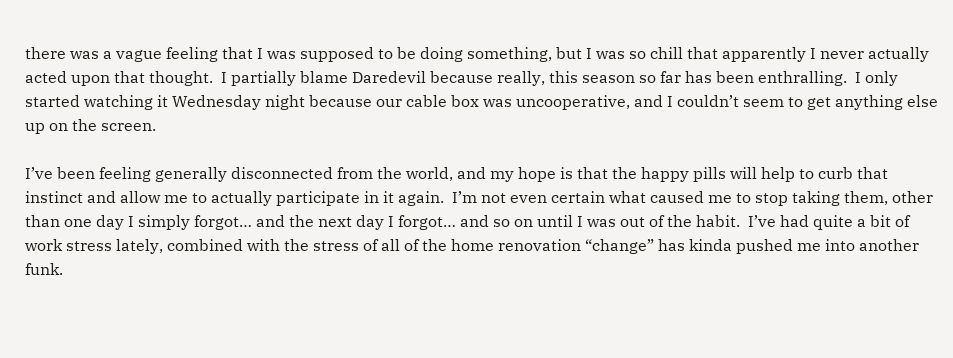there was a vague feeling that I was supposed to be doing something, but I was so chill that apparently I never actually acted upon that thought.  I partially blame Daredevil because really, this season so far has been enthralling.  I only started watching it Wednesday night because our cable box was uncooperative, and I couldn’t seem to get anything else up on the screen.

I’ve been feeling generally disconnected from the world, and my hope is that the happy pills will help to curb that instinct and allow me to actually participate in it again.  I’m not even certain what caused me to stop taking them, other than one day I simply forgot… and the next day I forgot… and so on until I was out of the habit.  I’ve had quite a bit of work stress lately, combined with the stress of all of the home renovation “change” has kinda pushed me into another funk.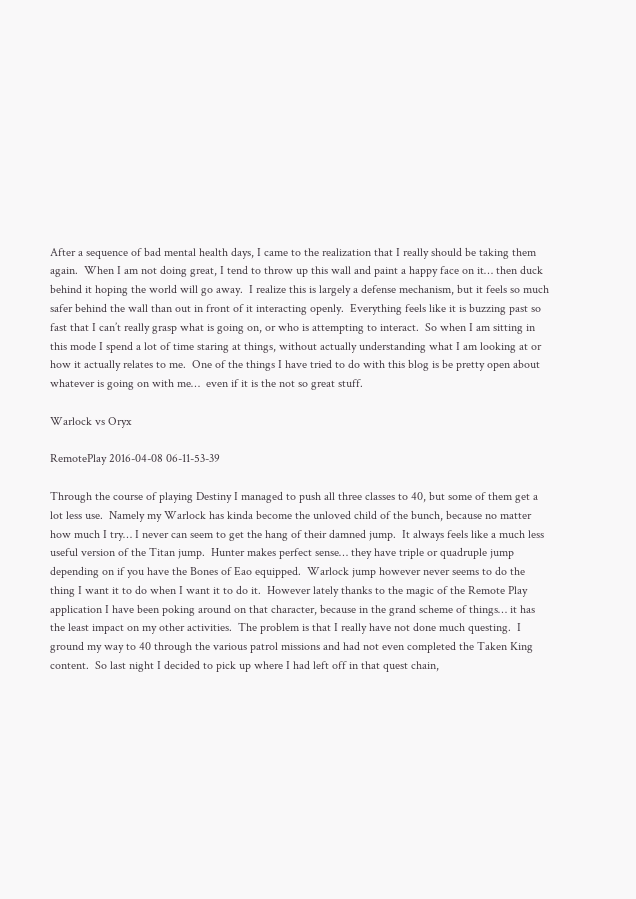After a sequence of bad mental health days, I came to the realization that I really should be taking them again.  When I am not doing great, I tend to throw up this wall and paint a happy face on it… then duck behind it hoping the world will go away.  I realize this is largely a defense mechanism, but it feels so much safer behind the wall than out in front of it interacting openly.  Everything feels like it is buzzing past so fast that I can’t really grasp what is going on, or who is attempting to interact.  So when I am sitting in this mode I spend a lot of time staring at things, without actually understanding what I am looking at or how it actually relates to me.  One of the things I have tried to do with this blog is be pretty open about whatever is going on with me…  even if it is the not so great stuff.

Warlock vs Oryx

RemotePlay 2016-04-08 06-11-53-39

Through the course of playing Destiny I managed to push all three classes to 40, but some of them get a lot less use.  Namely my Warlock has kinda become the unloved child of the bunch, because no matter how much I try… I never can seem to get the hang of their damned jump.  It always feels like a much less useful version of the Titan jump.  Hunter makes perfect sense… they have triple or quadruple jump depending on if you have the Bones of Eao equipped.  Warlock jump however never seems to do the thing I want it to do when I want it to do it.  However lately thanks to the magic of the Remote Play application I have been poking around on that character, because in the grand scheme of things… it has the least impact on my other activities.  The problem is that I really have not done much questing.  I ground my way to 40 through the various patrol missions and had not even completed the Taken King content.  So last night I decided to pick up where I had left off in that quest chain,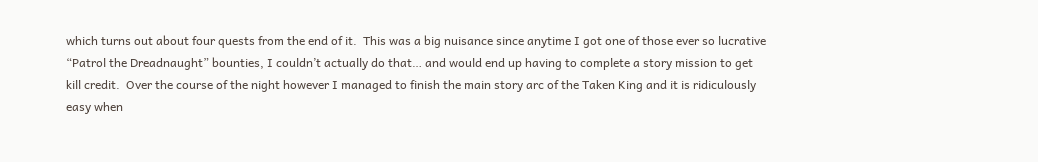which turns out about four quests from the end of it.  This was a big nuisance since anytime I got one of those ever so lucrative “Patrol the Dreadnaught” bounties, I couldn’t actually do that… and would end up having to complete a story mission to get kill credit.  Over the course of the night however I managed to finish the main story arc of the Taken King and it is ridiculously easy when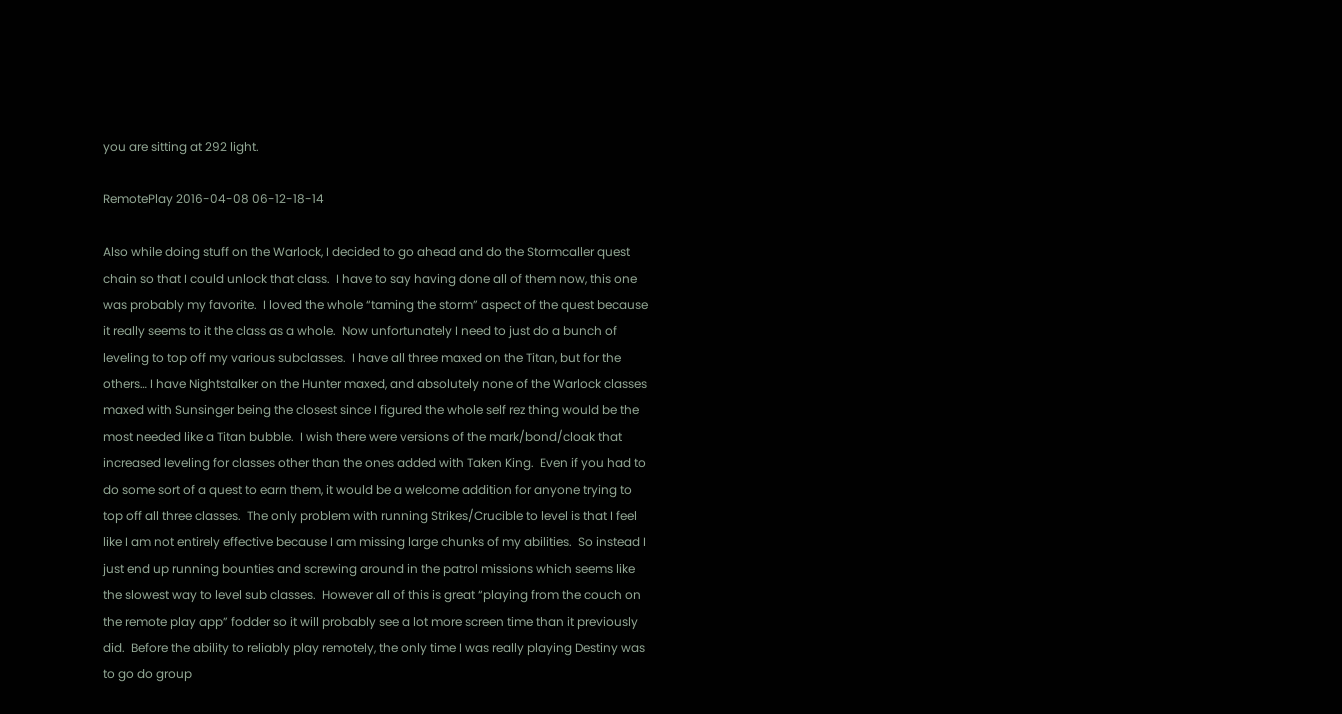you are sitting at 292 light.

RemotePlay 2016-04-08 06-12-18-14

Also while doing stuff on the Warlock, I decided to go ahead and do the Stormcaller quest chain so that I could unlock that class.  I have to say having done all of them now, this one was probably my favorite.  I loved the whole “taming the storm” aspect of the quest because it really seems to it the class as a whole.  Now unfortunately I need to just do a bunch of leveling to top off my various subclasses.  I have all three maxed on the Titan, but for the others… I have Nightstalker on the Hunter maxed, and absolutely none of the Warlock classes maxed with Sunsinger being the closest since I figured the whole self rez thing would be the most needed like a Titan bubble.  I wish there were versions of the mark/bond/cloak that increased leveling for classes other than the ones added with Taken King.  Even if you had to do some sort of a quest to earn them, it would be a welcome addition for anyone trying to top off all three classes.  The only problem with running Strikes/Crucible to level is that I feel like I am not entirely effective because I am missing large chunks of my abilities.  So instead I just end up running bounties and screwing around in the patrol missions which seems like the slowest way to level sub classes.  However all of this is great “playing from the couch on the remote play app” fodder so it will probably see a lot more screen time than it previously did.  Before the ability to reliably play remotely, the only time I was really playing Destiny was to go do group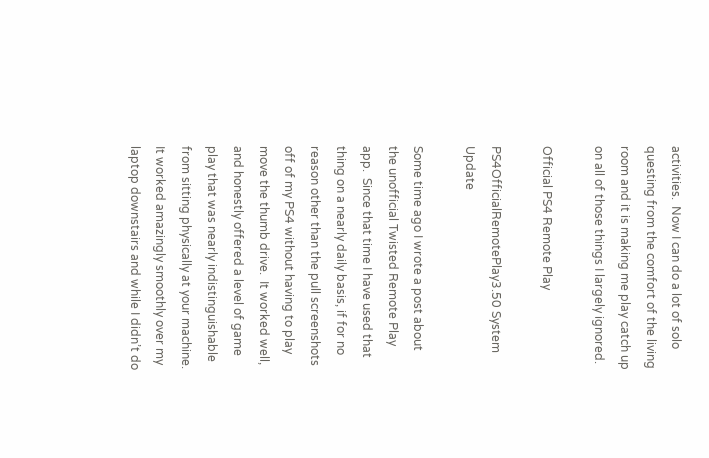activities.  Now I can do a lot of solo questing from the comfort of the living room and it is making me play catch up on all of those things I largely ignored.

Official PS4 Remote Play

PS4OfficialRemotePlay3.50 System Update

Some time ago I wrote a post about the unofficial Twisted Remote Play app.  Since that time I have used that thing on a nearly daily basis, if for no reason other than the pull screenshots off of my PS4 without having to play move the thumb drive.  It worked well, and honestly offered a level of game play that was nearly indistinguishable from sitting physically at your machine.  It worked amazingly smoothly over my laptop downstairs and while I didn’t do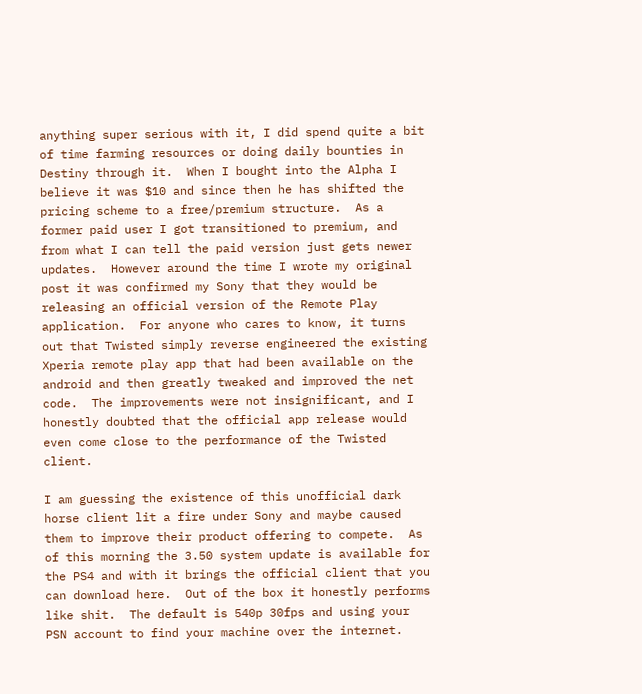anything super serious with it, I did spend quite a bit of time farming resources or doing daily bounties in Destiny through it.  When I bought into the Alpha I believe it was $10 and since then he has shifted the pricing scheme to a free/premium structure.  As a former paid user I got transitioned to premium, and from what I can tell the paid version just gets newer updates.  However around the time I wrote my original post it was confirmed my Sony that they would be releasing an official version of the Remote Play application.  For anyone who cares to know, it turns out that Twisted simply reverse engineered the existing Xperia remote play app that had been available on the android and then greatly tweaked and improved the net code.  The improvements were not insignificant, and I honestly doubted that the official app release would even come close to the performance of the Twisted client.

I am guessing the existence of this unofficial dark horse client lit a fire under Sony and maybe caused them to improve their product offering to compete.  As of this morning the 3.50 system update is available for the PS4 and with it brings the official client that you can download here.  Out of the box it honestly performs like shit.  The default is 540p 30fps and using your PSN account to find your machine over the internet.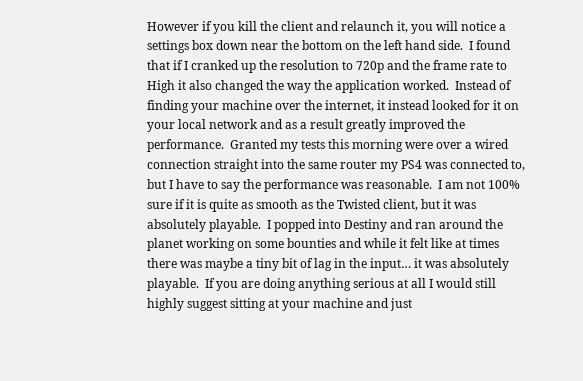However if you kill the client and relaunch it, you will notice a settings box down near the bottom on the left hand side.  I found that if I cranked up the resolution to 720p and the frame rate to High it also changed the way the application worked.  Instead of finding your machine over the internet, it instead looked for it on your local network and as a result greatly improved the performance.  Granted my tests this morning were over a wired connection straight into the same router my PS4 was connected to, but I have to say the performance was reasonable.  I am not 100% sure if it is quite as smooth as the Twisted client, but it was absolutely playable.  I popped into Destiny and ran around the planet working on some bounties and while it felt like at times there was maybe a tiny bit of lag in the input… it was absolutely playable.  If you are doing anything serious at all I would still highly suggest sitting at your machine and just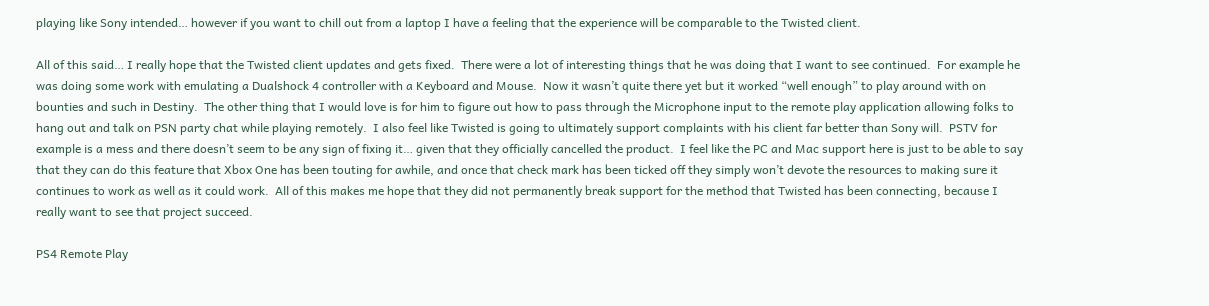playing like Sony intended… however if you want to chill out from a laptop I have a feeling that the experience will be comparable to the Twisted client.

All of this said… I really hope that the Twisted client updates and gets fixed.  There were a lot of interesting things that he was doing that I want to see continued.  For example he was doing some work with emulating a Dualshock 4 controller with a Keyboard and Mouse.  Now it wasn’t quite there yet but it worked “well enough” to play around with on bounties and such in Destiny.  The other thing that I would love is for him to figure out how to pass through the Microphone input to the remote play application allowing folks to hang out and talk on PSN party chat while playing remotely.  I also feel like Twisted is going to ultimately support complaints with his client far better than Sony will.  PSTV for example is a mess and there doesn’t seem to be any sign of fixing it… given that they officially cancelled the product.  I feel like the PC and Mac support here is just to be able to say that they can do this feature that Xbox One has been touting for awhile, and once that check mark has been ticked off they simply won’t devote the resources to making sure it continues to work as well as it could work.  All of this makes me hope that they did not permanently break support for the method that Twisted has been connecting, because I really want to see that project succeed.

PS4 Remote Play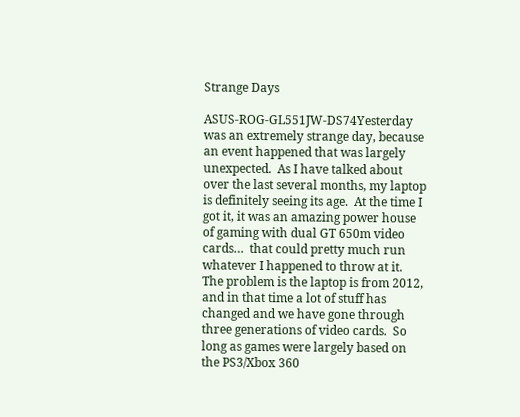Strange Days

ASUS-ROG-GL551JW-DS74Yesterday was an extremely strange day, because an event happened that was largely unexpected.  As I have talked about over the last several months, my laptop is definitely seeing its age.  At the time I got it, it was an amazing power house of gaming with dual GT 650m video cards…  that could pretty much run whatever I happened to throw at it.  The problem is the laptop is from 2012, and in that time a lot of stuff has changed and we have gone through three generations of video cards.  So long as games were largely based on the PS3/Xbox 360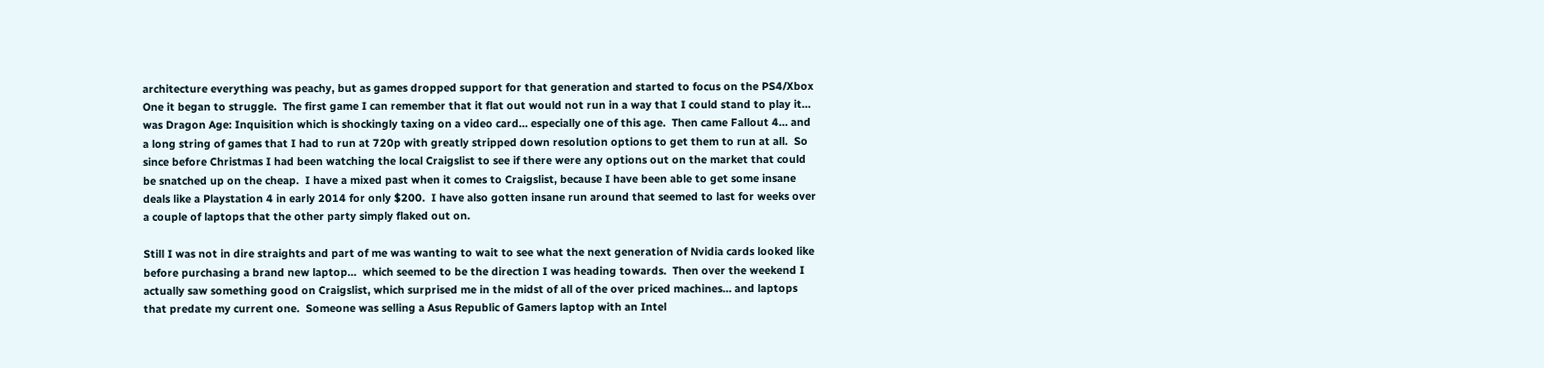architecture everything was peachy, but as games dropped support for that generation and started to focus on the PS4/Xbox One it began to struggle.  The first game I can remember that it flat out would not run in a way that I could stand to play it… was Dragon Age: Inquisition which is shockingly taxing on a video card… especially one of this age.  Then came Fallout 4… and a long string of games that I had to run at 720p with greatly stripped down resolution options to get them to run at all.  So since before Christmas I had been watching the local Craigslist to see if there were any options out on the market that could be snatched up on the cheap.  I have a mixed past when it comes to Craigslist, because I have been able to get some insane deals like a Playstation 4 in early 2014 for only $200.  I have also gotten insane run around that seemed to last for weeks over a couple of laptops that the other party simply flaked out on.

Still I was not in dire straights and part of me was wanting to wait to see what the next generation of Nvidia cards looked like before purchasing a brand new laptop…  which seemed to be the direction I was heading towards.  Then over the weekend I actually saw something good on Craigslist, which surprised me in the midst of all of the over priced machines… and laptops that predate my current one.  Someone was selling a Asus Republic of Gamers laptop with an Intel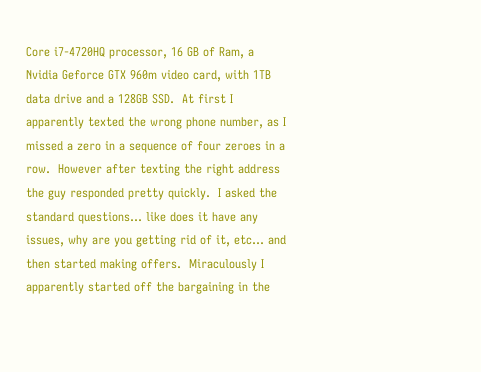Core i7-4720HQ processor, 16 GB of Ram, a Nvidia Geforce GTX 960m video card, with 1TB data drive and a 128GB SSD.  At first I apparently texted the wrong phone number, as I missed a zero in a sequence of four zeroes in a row.  However after texting the right address the guy responded pretty quickly.  I asked the standard questions… like does it have any issues, why are you getting rid of it, etc… and then started making offers.  Miraculously I apparently started off the bargaining in the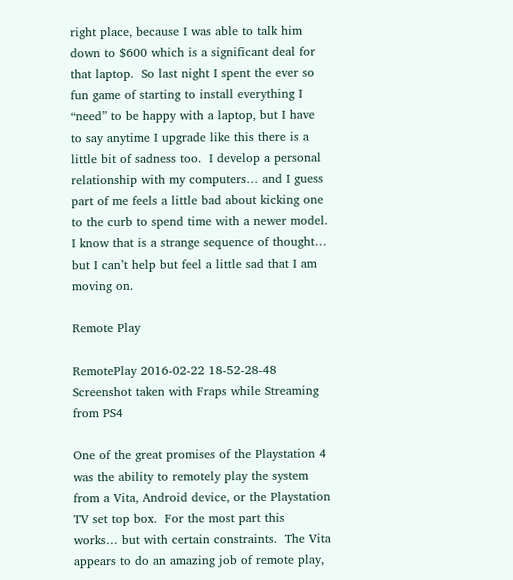right place, because I was able to talk him down to $600 which is a significant deal for that laptop.  So last night I spent the ever so fun game of starting to install everything I “need” to be happy with a laptop, but I have to say anytime I upgrade like this there is a little bit of sadness too.  I develop a personal relationship with my computers… and I guess part of me feels a little bad about kicking one to the curb to spend time with a newer model.  I know that is a strange sequence of thought…  but I can’t help but feel a little sad that I am moving on.

Remote Play

RemotePlay 2016-02-22 18-52-28-48
Screenshot taken with Fraps while Streaming from PS4

One of the great promises of the Playstation 4 was the ability to remotely play the system from a Vita, Android device, or the Playstation TV set top box.  For the most part this works… but with certain constraints.  The Vita appears to do an amazing job of remote play,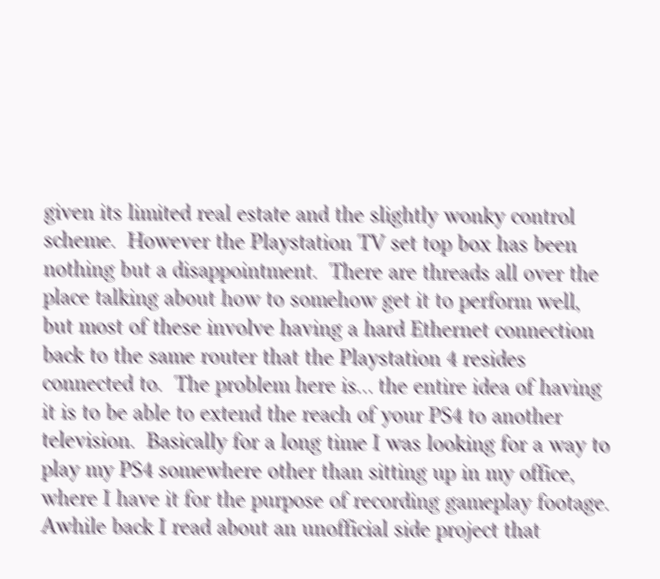given its limited real estate and the slightly wonky control scheme.  However the Playstation TV set top box has been nothing but a disappointment.  There are threads all over the place talking about how to somehow get it to perform well, but most of these involve having a hard Ethernet connection back to the same router that the Playstation 4 resides connected to.  The problem here is… the entire idea of having it is to be able to extend the reach of your PS4 to another television.  Basically for a long time I was looking for a way to play my PS4 somewhere other than sitting up in my office, where I have it for the purpose of recording gameplay footage.  Awhile back I read about an unofficial side project that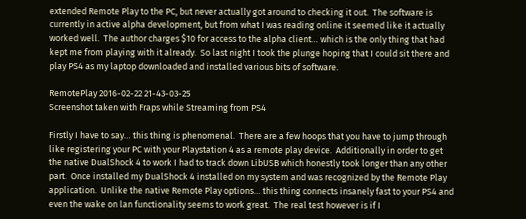extended Remote Play to the PC, but never actually got around to checking it out.  The software is currently in active alpha development, but from what I was reading online it seemed like it actually worked well.  The author charges $10 for access to the alpha client… which is the only thing that had kept me from playing with it already.  So last night I took the plunge hoping that I could sit there and play PS4 as my laptop downloaded and installed various bits of software.

RemotePlay 2016-02-22 21-43-03-25
Screenshot taken with Fraps while Streaming from PS4

Firstly I have to say… this thing is phenomenal.  There are a few hoops that you have to jump through like registering your PC with your Playstation 4 as a remote play device.  Additionally in order to get the native DualShock 4 to work I had to track down LibUSB which honestly took longer than any other part.  Once installed my DualShock 4 installed on my system and was recognized by the Remote Play application.  Unlike the native Remote Play options… this thing connects insanely fast to your PS4 and even the wake on lan functionality seems to work great.  The real test however is if I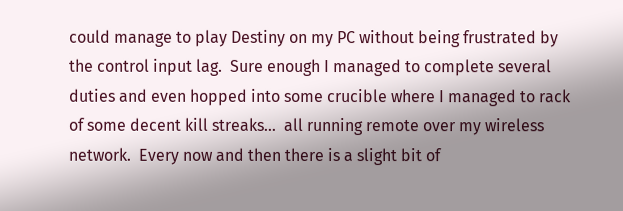could manage to play Destiny on my PC without being frustrated by the control input lag.  Sure enough I managed to complete several duties and even hopped into some crucible where I managed to rack of some decent kill streaks…  all running remote over my wireless network.  Every now and then there is a slight bit of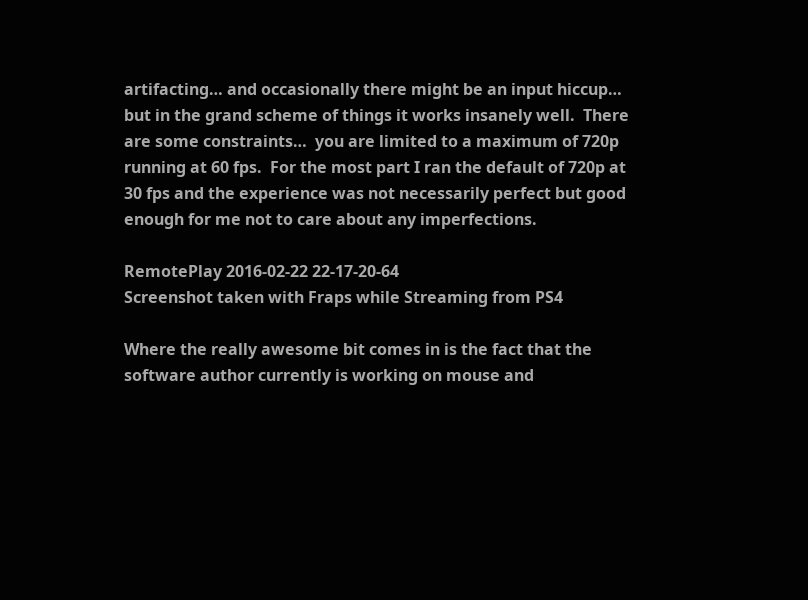artifacting… and occasionally there might be an input hiccup… but in the grand scheme of things it works insanely well.  There are some constraints…  you are limited to a maximum of 720p running at 60 fps.  For the most part I ran the default of 720p at 30 fps and the experience was not necessarily perfect but good enough for me not to care about any imperfections.

RemotePlay 2016-02-22 22-17-20-64
Screenshot taken with Fraps while Streaming from PS4

Where the really awesome bit comes in is the fact that the software author currently is working on mouse and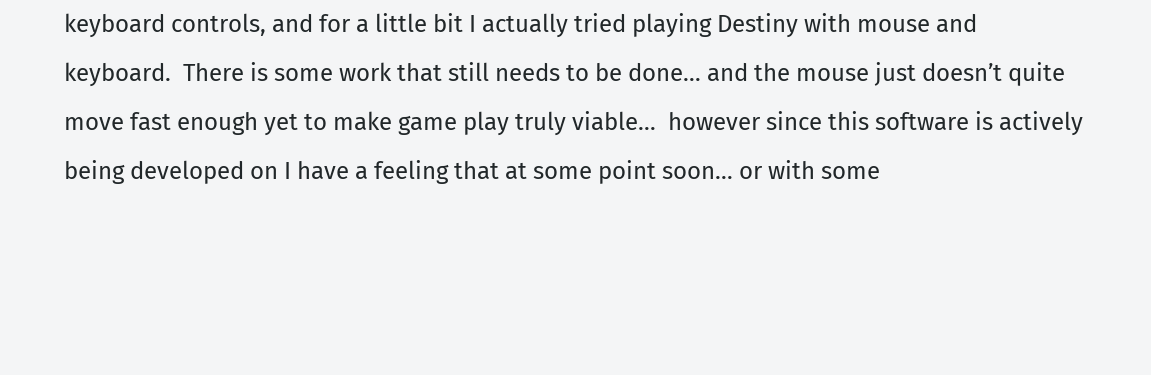keyboard controls, and for a little bit I actually tried playing Destiny with mouse and keyboard.  There is some work that still needs to be done… and the mouse just doesn’t quite move fast enough yet to make game play truly viable…  however since this software is actively being developed on I have a feeling that at some point soon… or with some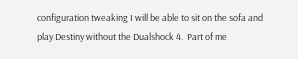configuration tweaking I will be able to sit on the sofa and play Destiny without the Dualshock 4.  Part of me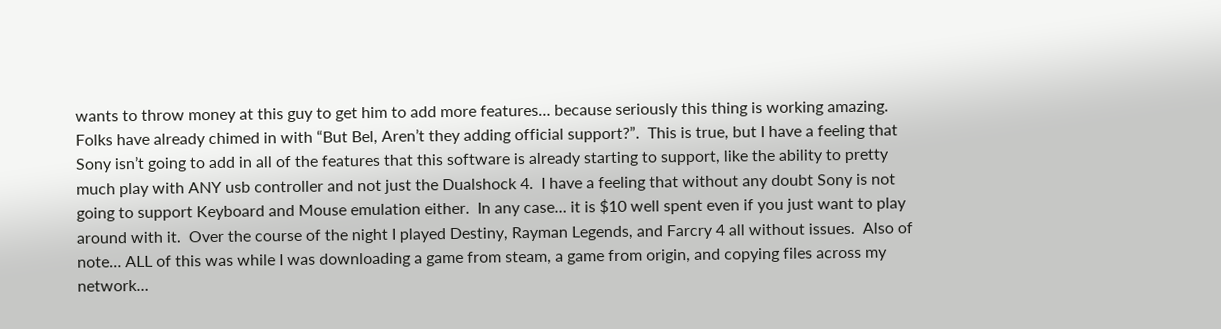wants to throw money at this guy to get him to add more features… because seriously this thing is working amazing.  Folks have already chimed in with “But Bel, Aren’t they adding official support?”.  This is true, but I have a feeling that Sony isn’t going to add in all of the features that this software is already starting to support, like the ability to pretty much play with ANY usb controller and not just the Dualshock 4.  I have a feeling that without any doubt Sony is not going to support Keyboard and Mouse emulation either.  In any case… it is $10 well spent even if you just want to play around with it.  Over the course of the night I played Destiny, Rayman Legends, and Farcry 4 all without issues.  Also of note… ALL of this was while I was downloading a game from steam, a game from origin, and copying files across my network…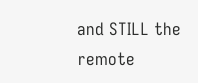and STILL the remote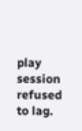play session refused to lag.